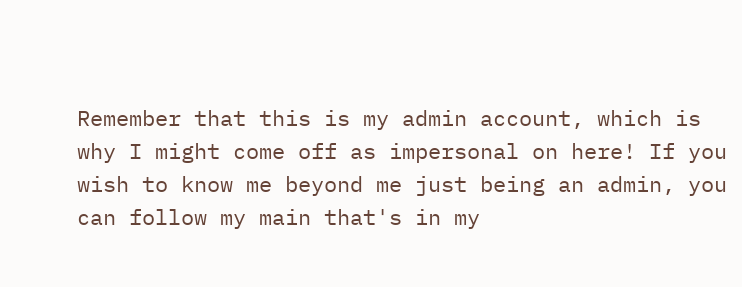Remember that this is my admin account, which is why I might come off as impersonal on here! If you wish to know me beyond me just being an admin, you can follow my main that's in my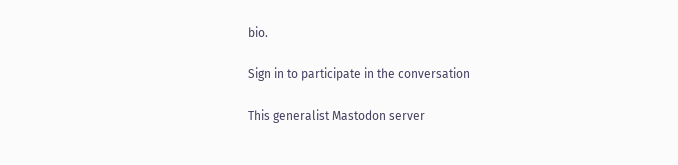bio.

Sign in to participate in the conversation

This generalist Mastodon server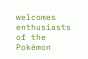welcomes enthusiasts of the Pokémon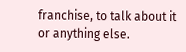franchise, to talk about it or anything else.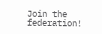Join the federation!